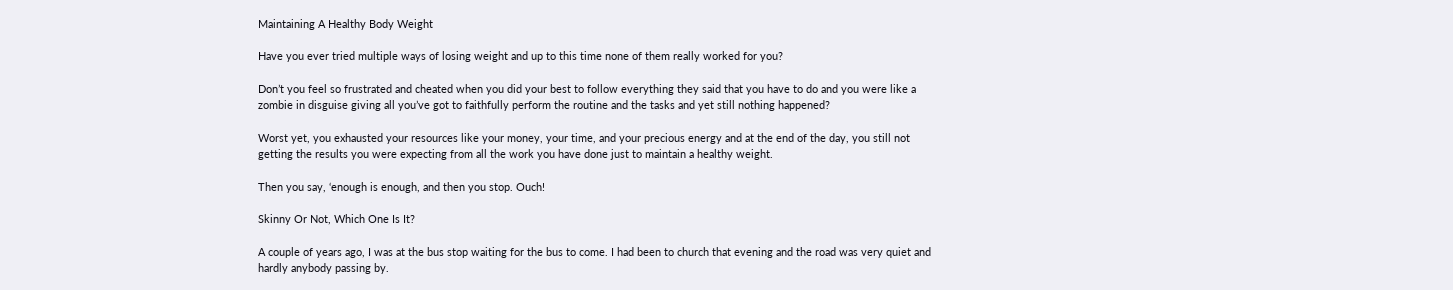Maintaining A Healthy Body Weight

Have you ever tried multiple ways of losing weight and up to this time none of them really worked for you?

Don’t you feel so frustrated and cheated when you did your best to follow everything they said that you have to do and you were like a zombie in disguise giving all you’ve got to faithfully perform the routine and the tasks and yet still nothing happened?

Worst yet, you exhausted your resources like your money, your time, and your precious energy and at the end of the day, you still not getting the results you were expecting from all the work you have done just to maintain a healthy weight.

Then you say, ‘enough is enough, and then you stop. Ouch!

Skinny Or Not, Which One Is It?

A couple of years ago, I was at the bus stop waiting for the bus to come. I had been to church that evening and the road was very quiet and hardly anybody passing by.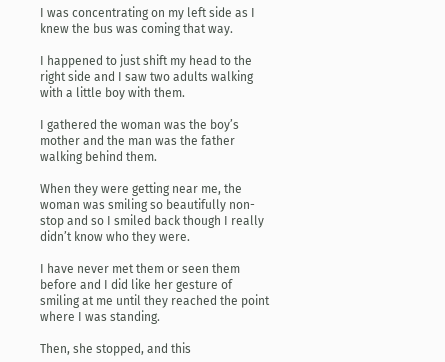I was concentrating on my left side as I knew the bus was coming that way.

I happened to just shift my head to the right side and I saw two adults walking with a little boy with them.

I gathered the woman was the boy’s mother and the man was the father walking behind them.

When they were getting near me, the woman was smiling so beautifully non-stop and so I smiled back though I really didn’t know who they were.

I have never met them or seen them before and I did like her gesture of smiling at me until they reached the point where I was standing.

Then, she stopped, and this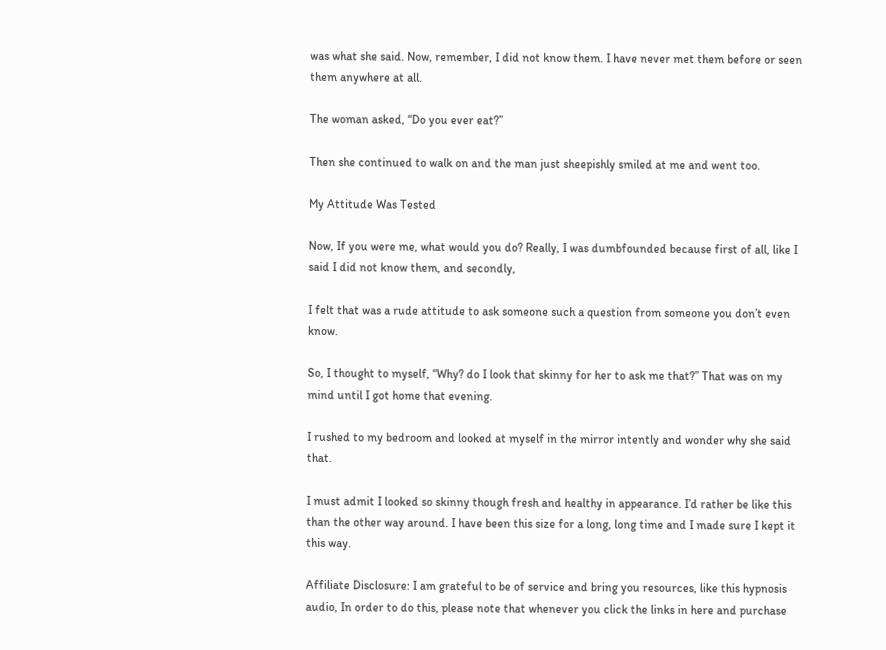was what she said. Now, remember, I did not know them. I have never met them before or seen them anywhere at all.

The woman asked, “Do you ever eat?”

Then she continued to walk on and the man just sheepishly smiled at me and went too.

My Attitude Was Tested

Now, If you were me, what would you do? Really, I was dumbfounded because first of all, like I said I did not know them, and secondly,

I felt that was a rude attitude to ask someone such a question from someone you don’t even know.

So, I thought to myself, “Why? do I look that skinny for her to ask me that?” That was on my mind until I got home that evening.

I rushed to my bedroom and looked at myself in the mirror intently and wonder why she said that.

I must admit I looked so skinny though fresh and healthy in appearance. I’d rather be like this than the other way around. I have been this size for a long, long time and I made sure I kept it this way.

Affiliate Disclosure: I am grateful to be of service and bring you resources, like this hypnosis audio, In order to do this, please note that whenever you click the links in here and purchase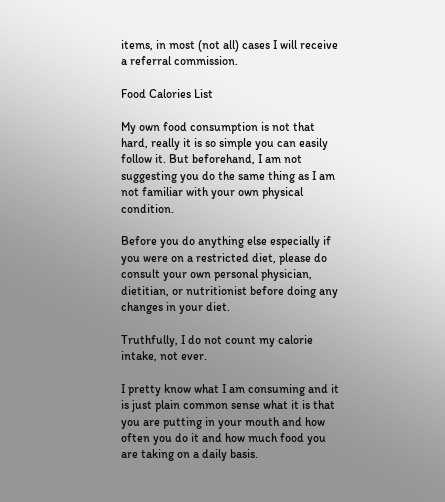items, in most (not all) cases I will receive a referral commission.

Food Calories List

My own food consumption is not that hard, really it is so simple you can easily follow it. But beforehand, I am not suggesting you do the same thing as I am not familiar with your own physical condition.

Before you do anything else especially if you were on a restricted diet, please do consult your own personal physician, dietitian, or nutritionist before doing any changes in your diet.

Truthfully, I do not count my calorie intake, not ever.

I pretty know what I am consuming and it is just plain common sense what it is that you are putting in your mouth and how often you do it and how much food you are taking on a daily basis.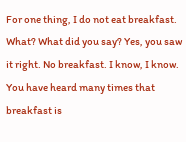For one thing, I do not eat breakfast. What? What did you say? Yes, you saw it right. No breakfast. I know, I know. You have heard many times that breakfast is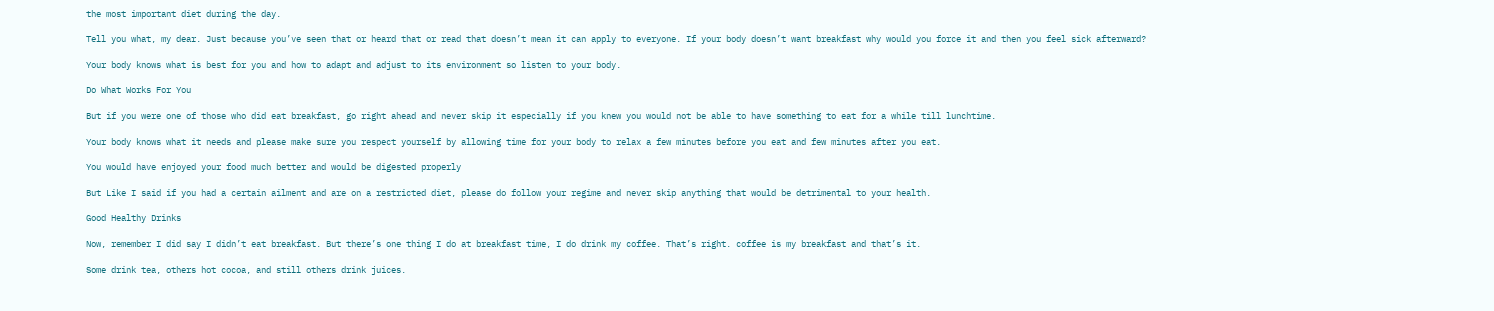the most important diet during the day.

Tell you what, my dear. Just because you’ve seen that or heard that or read that doesn’t mean it can apply to everyone. If your body doesn’t want breakfast why would you force it and then you feel sick afterward?

Your body knows what is best for you and how to adapt and adjust to its environment so listen to your body.

Do What Works For You

But if you were one of those who did eat breakfast, go right ahead and never skip it especially if you knew you would not be able to have something to eat for a while till lunchtime.

Your body knows what it needs and please make sure you respect yourself by allowing time for your body to relax a few minutes before you eat and few minutes after you eat.

You would have enjoyed your food much better and would be digested properly

But Like I said if you had a certain ailment and are on a restricted diet, please do follow your regime and never skip anything that would be detrimental to your health.

Good Healthy Drinks

Now, remember I did say I didn’t eat breakfast. But there’s one thing I do at breakfast time, I do drink my coffee. That’s right. coffee is my breakfast and that’s it.

Some drink tea, others hot cocoa, and still others drink juices.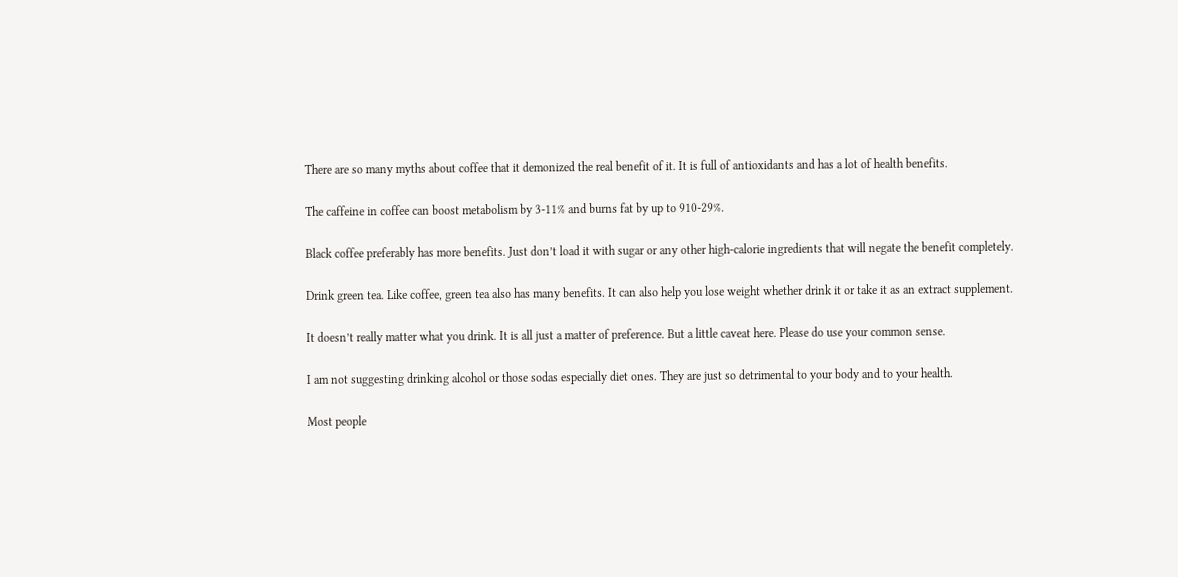There are so many myths about coffee that it demonized the real benefit of it. It is full of antioxidants and has a lot of health benefits.

The caffeine in coffee can boost metabolism by 3-11% and burns fat by up to 910-29%.

Black coffee preferably has more benefits. Just don’t load it with sugar or any other high-calorie ingredients that will negate the benefit completely.

Drink green tea. Like coffee, green tea also has many benefits. It can also help you lose weight whether drink it or take it as an extract supplement.

It doesn’t really matter what you drink. It is all just a matter of preference. But a little caveat here. Please do use your common sense.

I am not suggesting drinking alcohol or those sodas especially diet ones. They are just so detrimental to your body and to your health.

Most people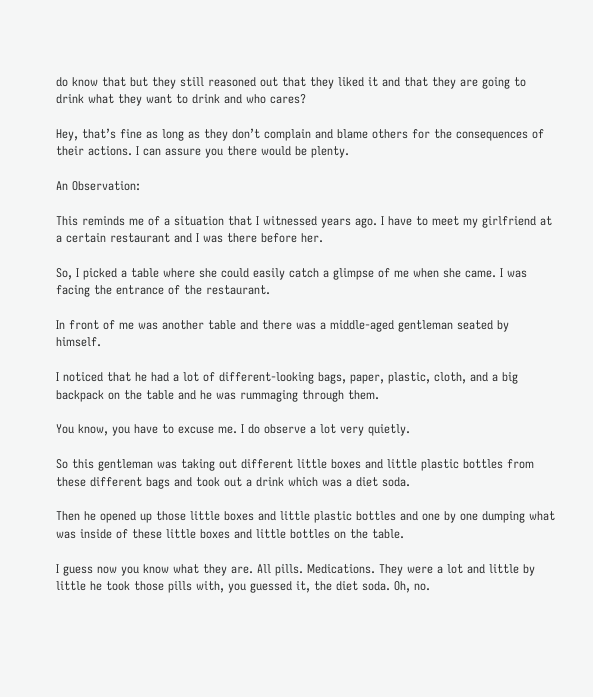do know that but they still reasoned out that they liked it and that they are going to drink what they want to drink and who cares?

Hey, that’s fine as long as they don’t complain and blame others for the consequences of their actions. I can assure you there would be plenty.

An Observation:

This reminds me of a situation that I witnessed years ago. I have to meet my girlfriend at a certain restaurant and I was there before her.

So, I picked a table where she could easily catch a glimpse of me when she came. I was facing the entrance of the restaurant.

In front of me was another table and there was a middle-aged gentleman seated by himself.

I noticed that he had a lot of different-looking bags, paper, plastic, cloth, and a big backpack on the table and he was rummaging through them.

You know, you have to excuse me. I do observe a lot very quietly.

So this gentleman was taking out different little boxes and little plastic bottles from these different bags and took out a drink which was a diet soda.

Then he opened up those little boxes and little plastic bottles and one by one dumping what was inside of these little boxes and little bottles on the table.

I guess now you know what they are. All pills. Medications. They were a lot and little by little he took those pills with, you guessed it, the diet soda. Oh, no.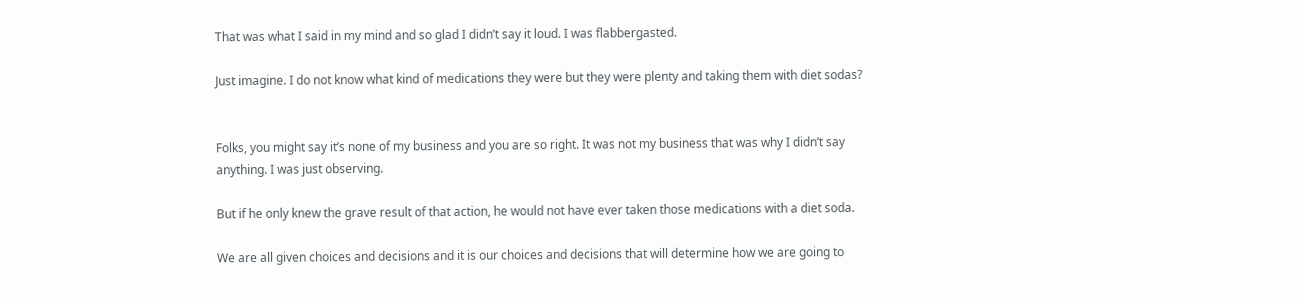That was what I said in my mind and so glad I didn’t say it loud. I was flabbergasted.

Just imagine. I do not know what kind of medications they were but they were plenty and taking them with diet sodas?


Folks, you might say it’s none of my business and you are so right. It was not my business that was why I didn’t say anything. I was just observing.

But if he only knew the grave result of that action, he would not have ever taken those medications with a diet soda.

We are all given choices and decisions and it is our choices and decisions that will determine how we are going to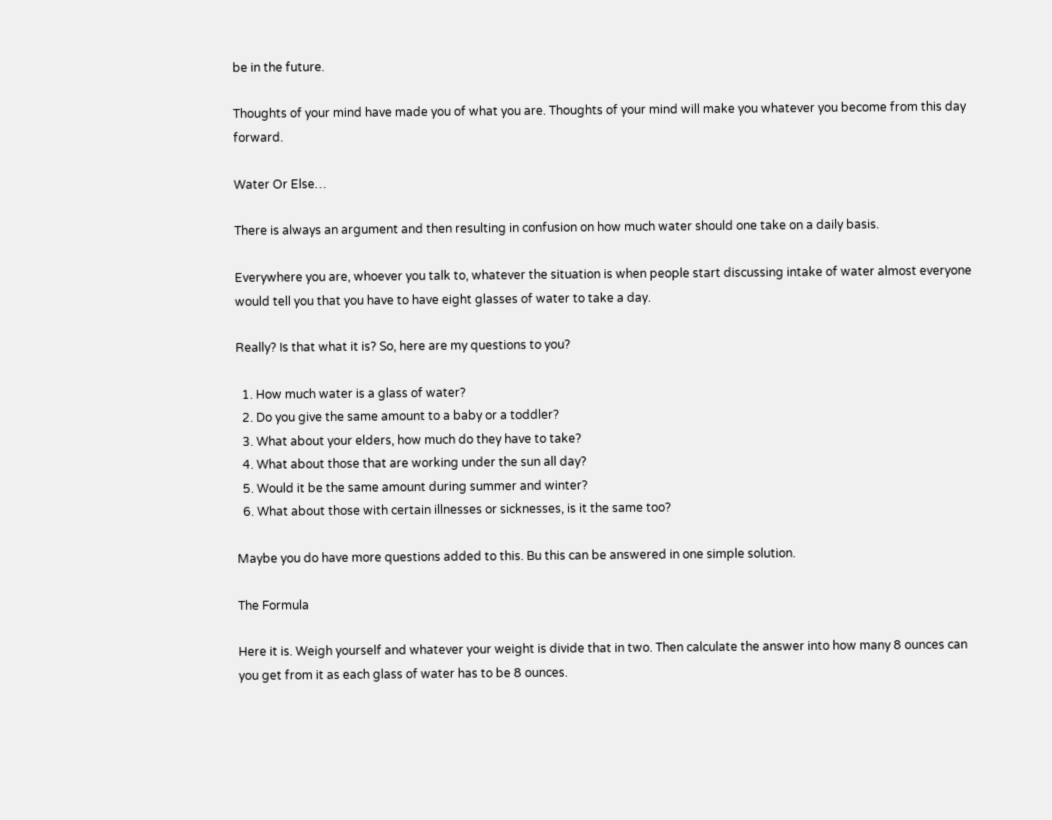be in the future.

Thoughts of your mind have made you of what you are. Thoughts of your mind will make you whatever you become from this day forward.

Water Or Else…

There is always an argument and then resulting in confusion on how much water should one take on a daily basis.

Everywhere you are, whoever you talk to, whatever the situation is when people start discussing intake of water almost everyone would tell you that you have to have eight glasses of water to take a day.

Really? Is that what it is? So, here are my questions to you?

  1. How much water is a glass of water?
  2. Do you give the same amount to a baby or a toddler?
  3. What about your elders, how much do they have to take?
  4. What about those that are working under the sun all day?
  5. Would it be the same amount during summer and winter?
  6. What about those with certain illnesses or sicknesses, is it the same too?

Maybe you do have more questions added to this. Bu this can be answered in one simple solution.

The Formula

Here it is. Weigh yourself and whatever your weight is divide that in two. Then calculate the answer into how many 8 ounces can you get from it as each glass of water has to be 8 ounces.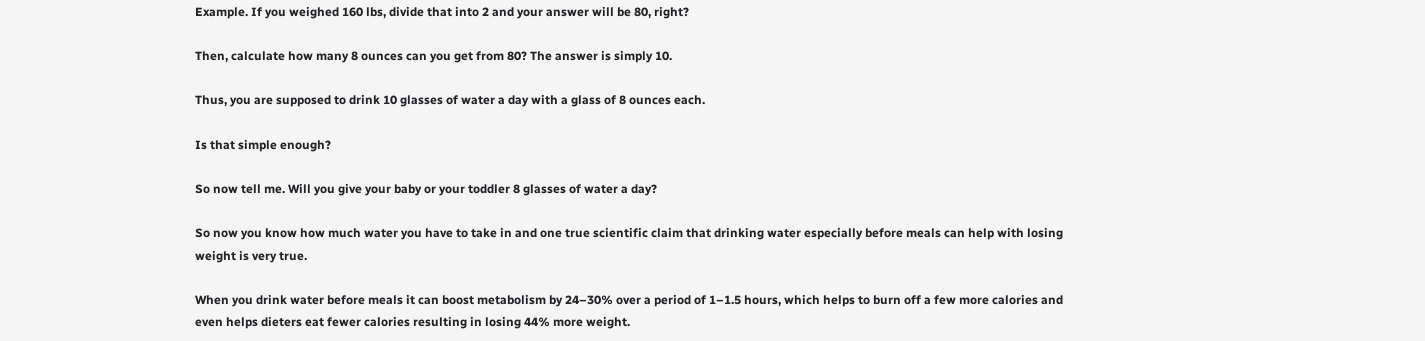Example. If you weighed 160 lbs, divide that into 2 and your answer will be 80, right?

Then, calculate how many 8 ounces can you get from 80? The answer is simply 10.

Thus, you are supposed to drink 10 glasses of water a day with a glass of 8 ounces each.

Is that simple enough?

So now tell me. Will you give your baby or your toddler 8 glasses of water a day?

So now you know how much water you have to take in and one true scientific claim that drinking water especially before meals can help with losing weight is very true.

When you drink water before meals it can boost metabolism by 24–30% over a period of 1–1.5 hours, which helps to burn off a few more calories and even helps dieters eat fewer calories resulting in losing 44% more weight.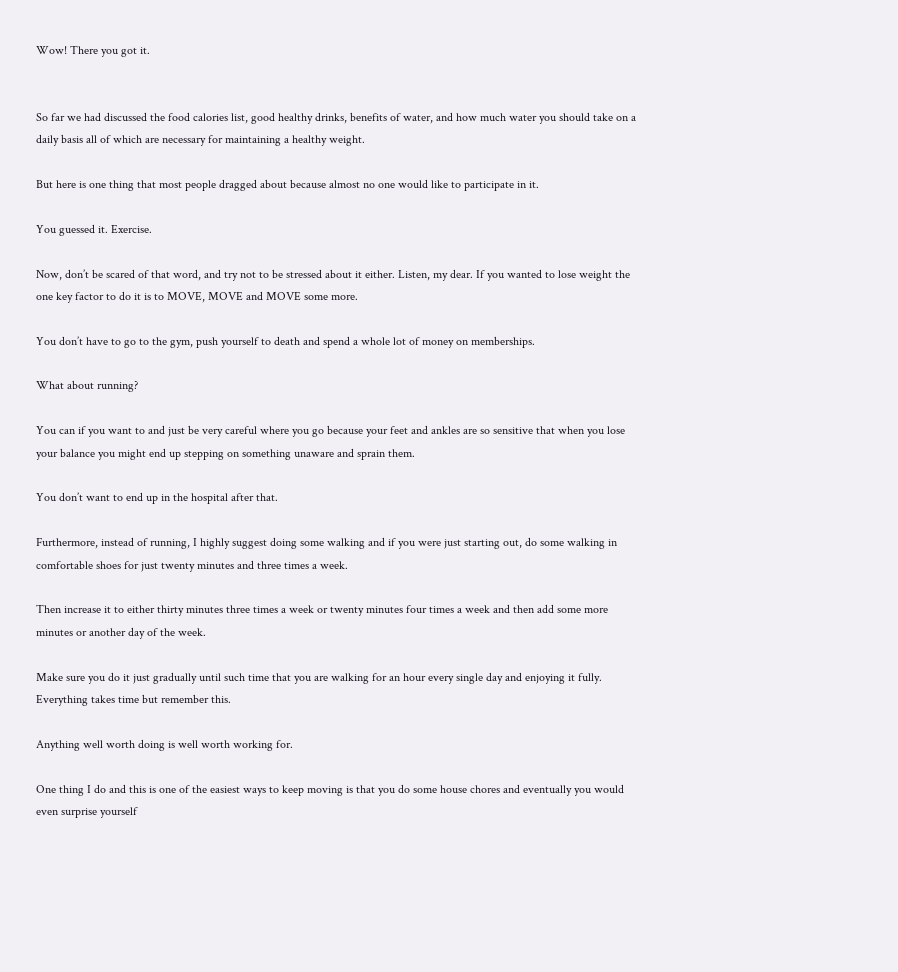Wow! There you got it.


So far we had discussed the food calories list, good healthy drinks, benefits of water, and how much water you should take on a daily basis all of which are necessary for maintaining a healthy weight.

But here is one thing that most people dragged about because almost no one would like to participate in it.

You guessed it. Exercise.

Now, don’t be scared of that word, and try not to be stressed about it either. Listen, my dear. If you wanted to lose weight the one key factor to do it is to MOVE, MOVE and MOVE some more.

You don’t have to go to the gym, push yourself to death and spend a whole lot of money on memberships.

What about running?

You can if you want to and just be very careful where you go because your feet and ankles are so sensitive that when you lose your balance you might end up stepping on something unaware and sprain them.

You don’t want to end up in the hospital after that.

Furthermore, instead of running, I highly suggest doing some walking and if you were just starting out, do some walking in comfortable shoes for just twenty minutes and three times a week.

Then increase it to either thirty minutes three times a week or twenty minutes four times a week and then add some more minutes or another day of the week.

Make sure you do it just gradually until such time that you are walking for an hour every single day and enjoying it fully. Everything takes time but remember this.

Anything well worth doing is well worth working for.

One thing I do and this is one of the easiest ways to keep moving is that you do some house chores and eventually you would even surprise yourself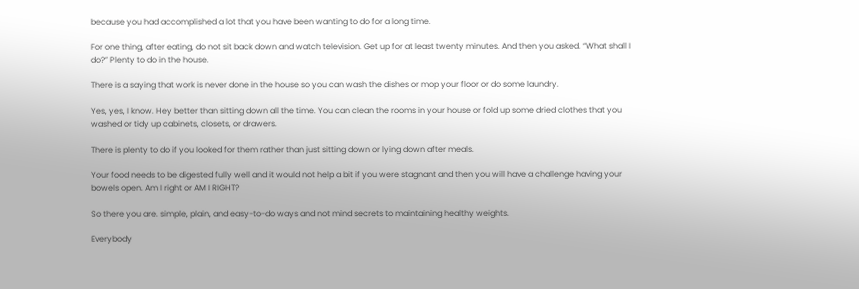because you had accomplished a lot that you have been wanting to do for a long time.

For one thing, after eating, do not sit back down and watch television. Get up for at least twenty minutes. And then you asked. “What shall I do?” Plenty to do in the house.

There is a saying that work is never done in the house so you can wash the dishes or mop your floor or do some laundry.

Yes, yes, I know. Hey better than sitting down all the time. You can clean the rooms in your house or fold up some dried clothes that you washed or tidy up cabinets, closets, or drawers.

There is plenty to do if you looked for them rather than just sitting down or lying down after meals.

Your food needs to be digested fully well and it would not help a bit if you were stagnant and then you will have a challenge having your bowels open. Am I right or AM I RIGHT?

So there you are. simple, plain, and easy-to-do ways and not mind secrets to maintaining healthy weights.

Everybody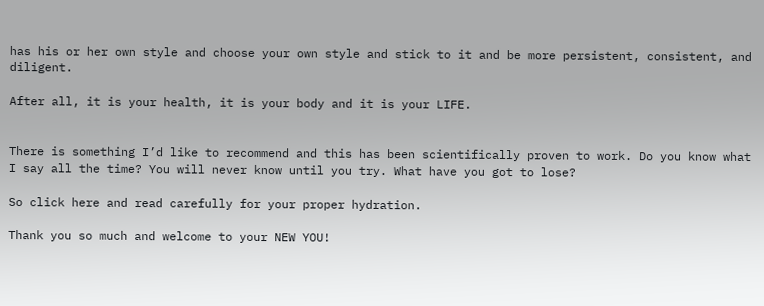has his or her own style and choose your own style and stick to it and be more persistent, consistent, and diligent.

After all, it is your health, it is your body and it is your LIFE.


There is something I’d like to recommend and this has been scientifically proven to work. Do you know what I say all the time? You will never know until you try. What have you got to lose?

So click here and read carefully for your proper hydration.

Thank you so much and welcome to your NEW YOU!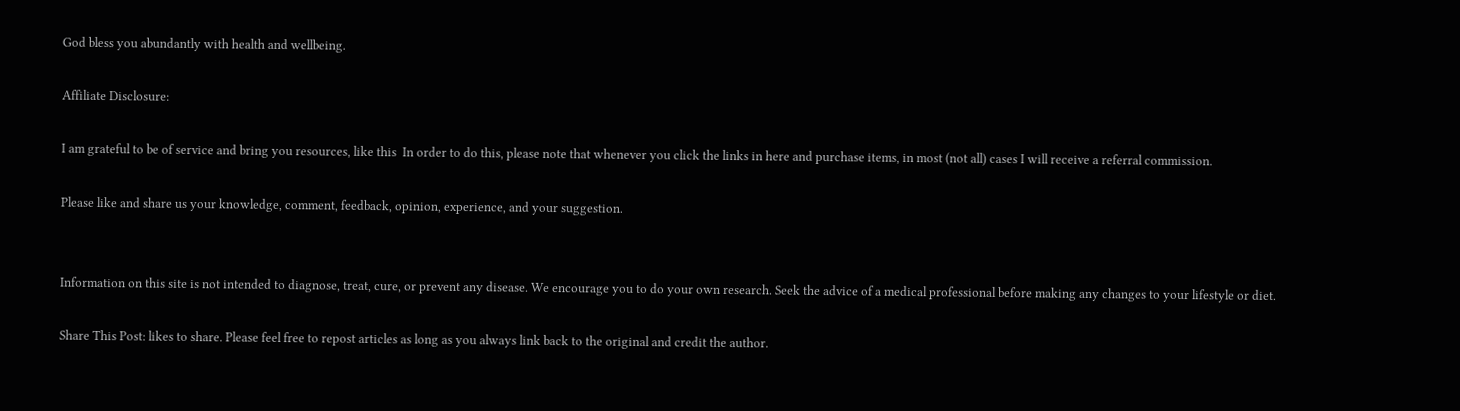God bless you abundantly with health and wellbeing.

Affiliate Disclosure:

I am grateful to be of service and bring you resources, like this  In order to do this, please note that whenever you click the links in here and purchase items, in most (not all) cases I will receive a referral commission.

Please like and share us your knowledge, comment, feedback, opinion, experience, and your suggestion.


Information on this site is not intended to diagnose, treat, cure, or prevent any disease. We encourage you to do your own research. Seek the advice of a medical professional before making any changes to your lifestyle or diet.

Share This Post: likes to share. Please feel free to repost articles as long as you always link back to the original and credit the author.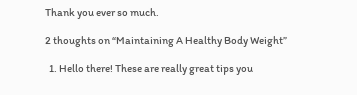Thank you ever so much.

2 thoughts on “Maintaining A Healthy Body Weight”

  1. Hello there! These are really great tips you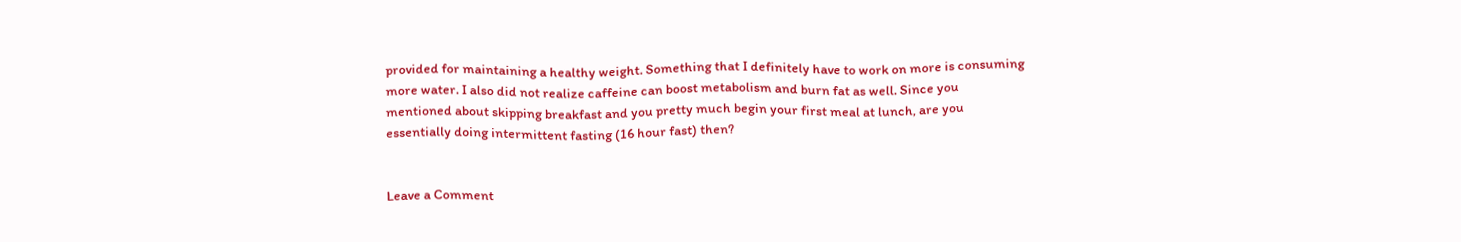provided for maintaining a healthy weight. Something that I definitely have to work on more is consuming more water. I also did not realize caffeine can boost metabolism and burn fat as well. Since you mentioned about skipping breakfast and you pretty much begin your first meal at lunch, are you essentially doing intermittent fasting (16 hour fast) then?


Leave a Comment